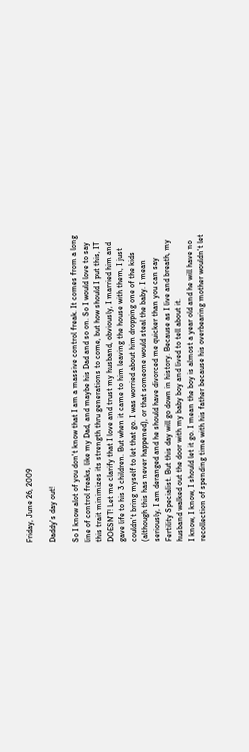Friday, June 26, 2009

Daddy's day out!

So I know alot of you don't know that I am a massive control freak. It comes from a long line of control freaks, like my Dad, and maybe his Dad and so on. So I would love to say this trait minimizes its strength thru generations to come, but how should I put this, IT DOESN'T! Let me clarify that I love and trust my husband, obviously, I married him and gave life to his 3 children. But when it came to him leaving the house with them, I just couldn't bring myself to let that go. I was worried about him dropping one of the kids (although this has never happened), or that someone would steal the baby. I mean seriously, I am deranged and he should have divorced me quicker than you can say Fertility Specialist. But this day will go down in history. Because as I live and breath, my husband walked out the door with my baby boy and lived to tell about it.
I know, I know, I should let it go. I mean the boy is almost a year old and he will have no recollection of spending time with his father because his overbearing mother wouldn't let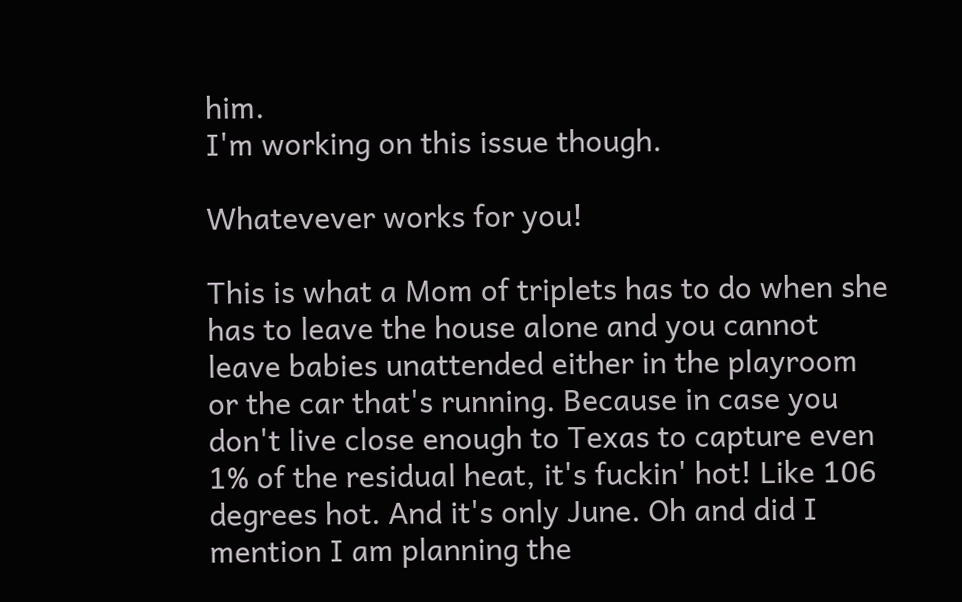him.
I'm working on this issue though.

Whatevever works for you!

This is what a Mom of triplets has to do when she has to leave the house alone and you cannot leave babies unattended either in the playroom or the car that's running. Because in case you don't live close enough to Texas to capture even 1% of the residual heat, it's fuckin' hot! Like 106 degrees hot. And it's only June. Oh and did I mention I am planning the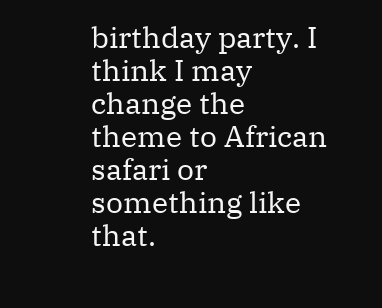birthday party. I think I may change the theme to African safari or something like that.